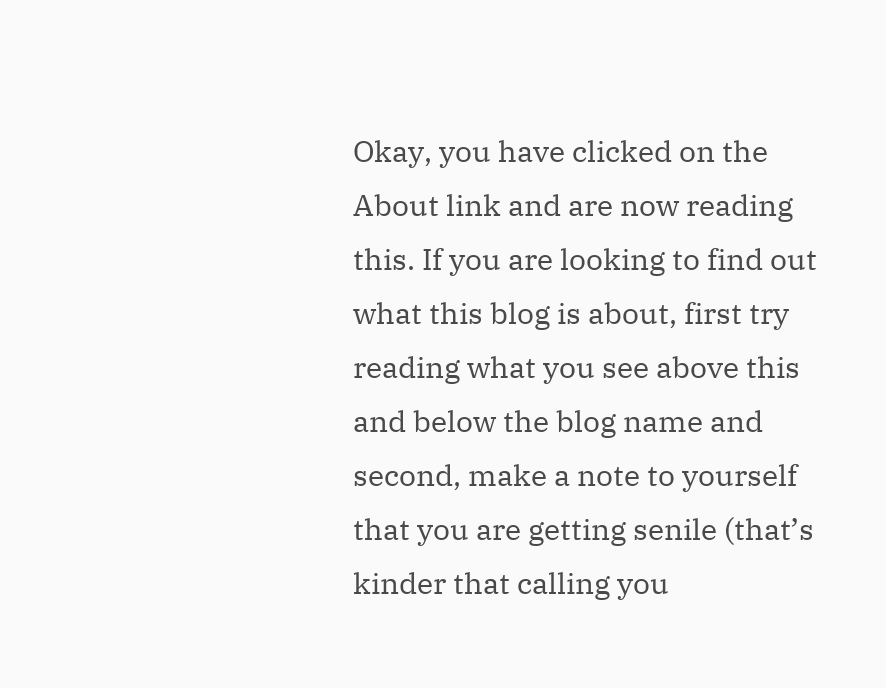Okay, you have clicked on the About link and are now reading this. If you are looking to find out what this blog is about, first try reading what you see above this and below the blog name and second, make a note to yourself that you are getting senile (that’s kinder that calling you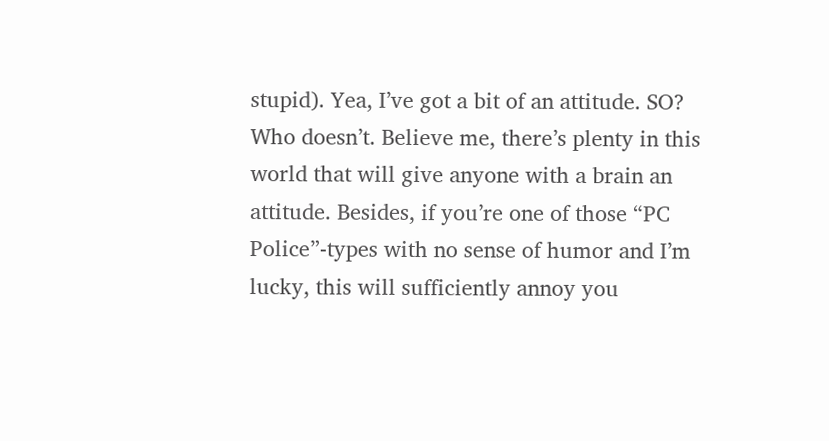stupid). Yea, I’ve got a bit of an attitude. SO? Who doesn’t. Believe me, there’s plenty in this world that will give anyone with a brain an attitude. Besides, if you’re one of those “PC Police”-types with no sense of humor and I’m lucky, this will sufficiently annoy you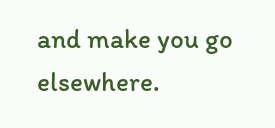and make you go elsewhere.